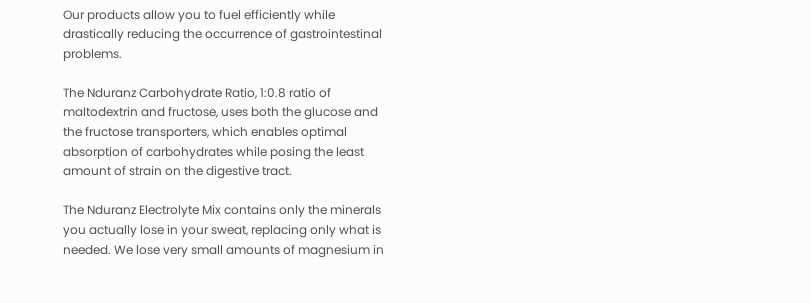Our products allow you to fuel efficiently while drastically reducing the occurrence of gastrointestinal problems.

The Nduranz Carbohydrate Ratio, 1:0.8 ratio of maltodextrin and fructose, uses both the glucose and the fructose transporters, which enables optimal absorption of carbohydrates while posing the least amount of strain on the digestive tract.

The Nduranz Electrolyte Mix contains only the minerals you actually lose in your sweat, replacing only what is needed. We lose very small amounts of magnesium in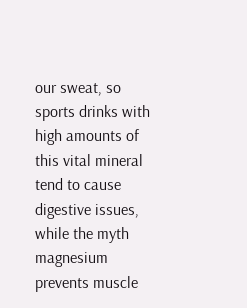our sweat, so sports drinks with high amounts of this vital mineral tend to cause digestive issues, while the myth magnesium prevents muscle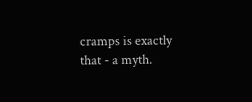cramps is exactly that - a myth.